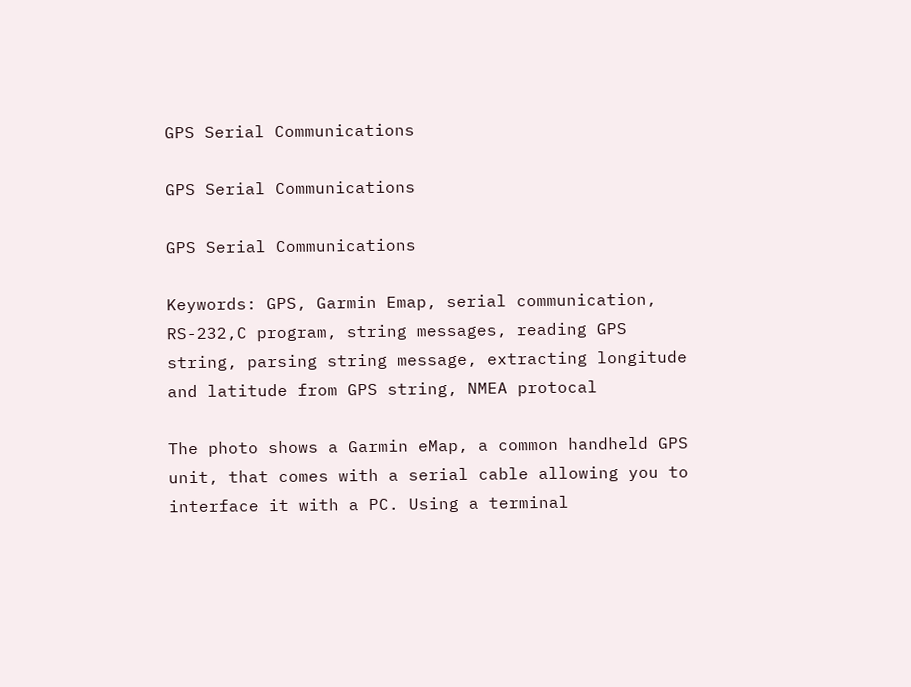GPS Serial Communications

GPS Serial Communications

GPS Serial Communications

Keywords: GPS, Garmin Emap, serial communication, RS-232,C program, string messages, reading GPS string, parsing string message, extracting longitude and latitude from GPS string, NMEA protocal

The photo shows a Garmin eMap, a common handheld GPS unit, that comes with a serial cable allowing you to interface it with a PC. Using a terminal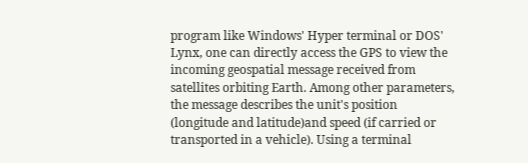program like Windows' Hyper terminal or DOS' Lynx, one can directly access the GPS to view the incoming geospatial message received from satellites orbiting Earth. Among other parameters, the message describes the unit's position (longitude and latitude)and speed (if carried or transported in a vehicle). Using a terminal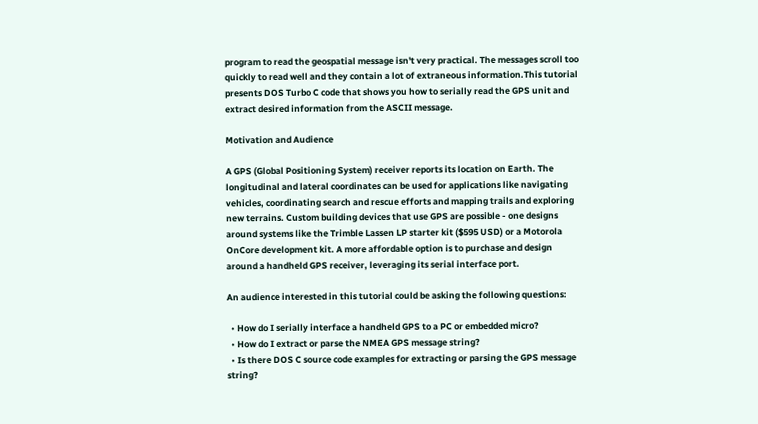program to read the geospatial message isn't very practical. The messages scroll too quickly to read well and they contain a lot of extraneous information.This tutorial presents DOS Turbo C code that shows you how to serially read the GPS unit and extract desired information from the ASCII message.

Motivation and Audience

A GPS (Global Positioning System) receiver reports its location on Earth. The longitudinal and lateral coordinates can be used for applications like navigating vehicles, coordinating search and rescue efforts and mapping trails and exploring new terrains. Custom building devices that use GPS are possible - one designs around systems like the Trimble Lassen LP starter kit ($595 USD) or a Motorola OnCore development kit. A more affordable option is to purchase and design around a handheld GPS receiver, leveraging its serial interface port.

An audience interested in this tutorial could be asking the following questions:

  • How do I serially interface a handheld GPS to a PC or embedded micro?
  • How do I extract or parse the NMEA GPS message string?
  • Is there DOS C source code examples for extracting or parsing the GPS message string?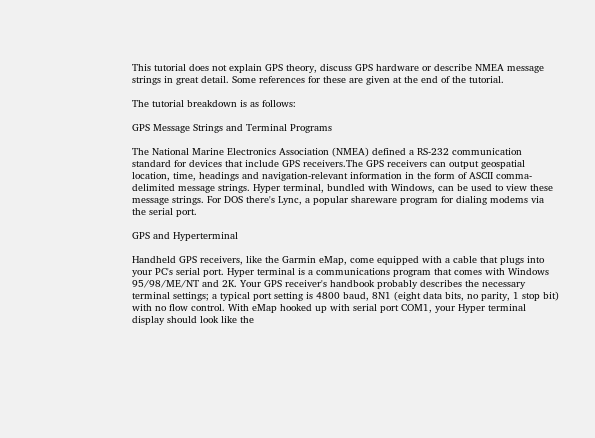This tutorial does not explain GPS theory, discuss GPS hardware or describe NMEA message strings in great detail. Some references for these are given at the end of the tutorial.

The tutorial breakdown is as follows:

GPS Message Strings and Terminal Programs

The National Marine Electronics Association (NMEA) defined a RS-232 communication standard for devices that include GPS receivers.The GPS receivers can output geospatial location, time, headings and navigation-relevant information in the form of ASCII comma-delimited message strings. Hyper terminal, bundled with Windows, can be used to view these message strings. For DOS there's Lync, a popular shareware program for dialing modems via the serial port.

GPS and Hyperterminal

Handheld GPS receivers, like the Garmin eMap, come equipped with a cable that plugs into your PC's serial port. Hyper terminal is a communications program that comes with Windows 95/98/ME/NT and 2K. Your GPS receiver's handbook probably describes the necessary terminal settings; a typical port setting is 4800 baud, 8N1 (eight data bits, no parity, 1 stop bit) with no flow control. With eMap hooked up with serial port COM1, your Hyper terminal display should look like the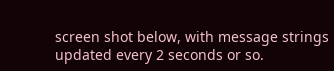screen shot below, with message strings updated every 2 seconds or so.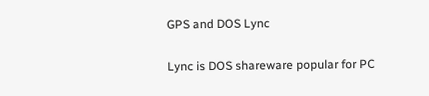GPS and DOS Lync

Lync is DOS shareware popular for PC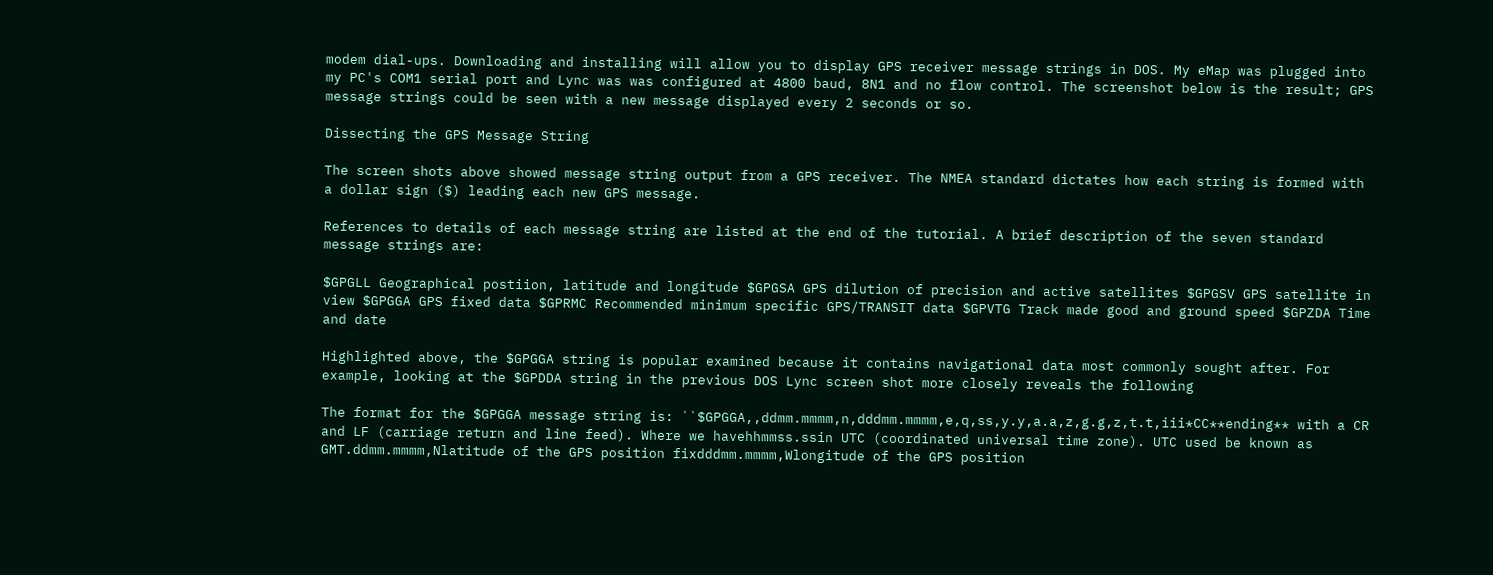modem dial-ups. Downloading and installing will allow you to display GPS receiver message strings in DOS. My eMap was plugged into my PC's COM1 serial port and Lync was was configured at 4800 baud, 8N1 and no flow control. The screenshot below is the result; GPS message strings could be seen with a new message displayed every 2 seconds or so.

Dissecting the GPS Message String

The screen shots above showed message string output from a GPS receiver. The NMEA standard dictates how each string is formed with a dollar sign ($) leading each new GPS message.

References to details of each message string are listed at the end of the tutorial. A brief description of the seven standard message strings are:

$GPGLL Geographical postiion, latitude and longitude $GPGSA GPS dilution of precision and active satellites $GPGSV GPS satellite in view $GPGGA GPS fixed data $GPRMC Recommended minimum specific GPS/TRANSIT data $GPVTG Track made good and ground speed $GPZDA Time and date

Highlighted above, the $GPGGA string is popular examined because it contains navigational data most commonly sought after. For example, looking at the $GPDDA string in the previous DOS Lync screen shot more closely reveals the following

The format for the $GPGGA message string is: ``$GPGGA,,ddmm.mmmm,n,dddmm.mmmm,e,q,ss,y.y,a.a,z,g.g,z,t.t,iii*CC**ending** with a CR and LF (carriage return and line feed). Where we havehhmmss.ssin UTC (coordinated universal time zone). UTC used be known as GMT.ddmm.mmmm,Nlatitude of the GPS position fixdddmm.mmmm,Wlongitude of the GPS position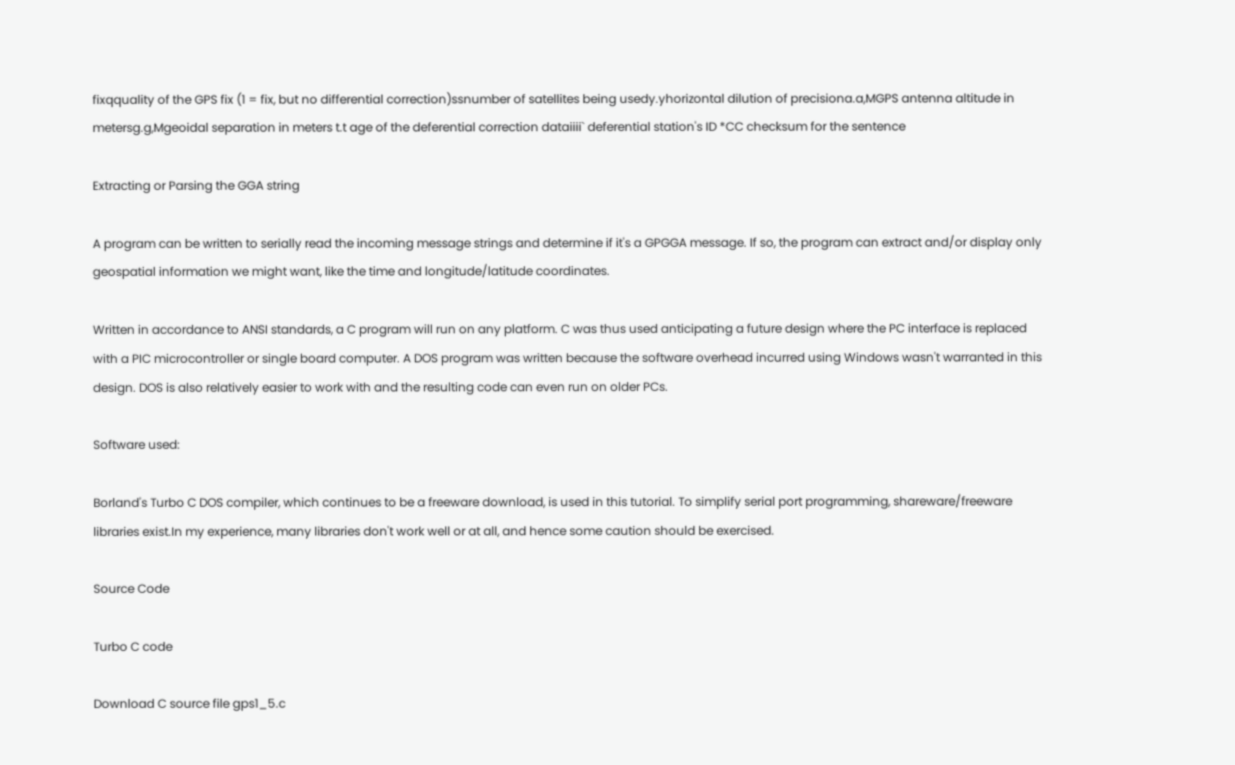fixqquality of the GPS fix (1 = fix, but no differential correction)ssnumber of satellites being usedy.yhorizontal dilution of precisiona.a,MGPS antenna altitude in metersg.g,Mgeoidal separation in meters t.t age of the deferential correction dataiiii` deferential station's ID *CC checksum for the sentence

Extracting or Parsing the GGA string

A program can be written to serially read the incoming message strings and determine if it's a GPGGA message. If so, the program can extract and/or display only geospatial information we might want, like the time and longitude/latitude coordinates.

Written in accordance to ANSI standards, a C program will run on any platform. C was thus used anticipating a future design where the PC interface is replaced with a PIC microcontroller or single board computer. A DOS program was written because the software overhead incurred using Windows wasn't warranted in this design. DOS is also relatively easier to work with and the resulting code can even run on older PCs.

Software used:

Borland's Turbo C DOS compiler, which continues to be a freeware download, is used in this tutorial. To simplify serial port programming, shareware/freeware libraries exist.In my experience, many libraries don't work well or at all, and hence some caution should be exercised.

Source Code

Turbo C code

Download C source file gps1_5.c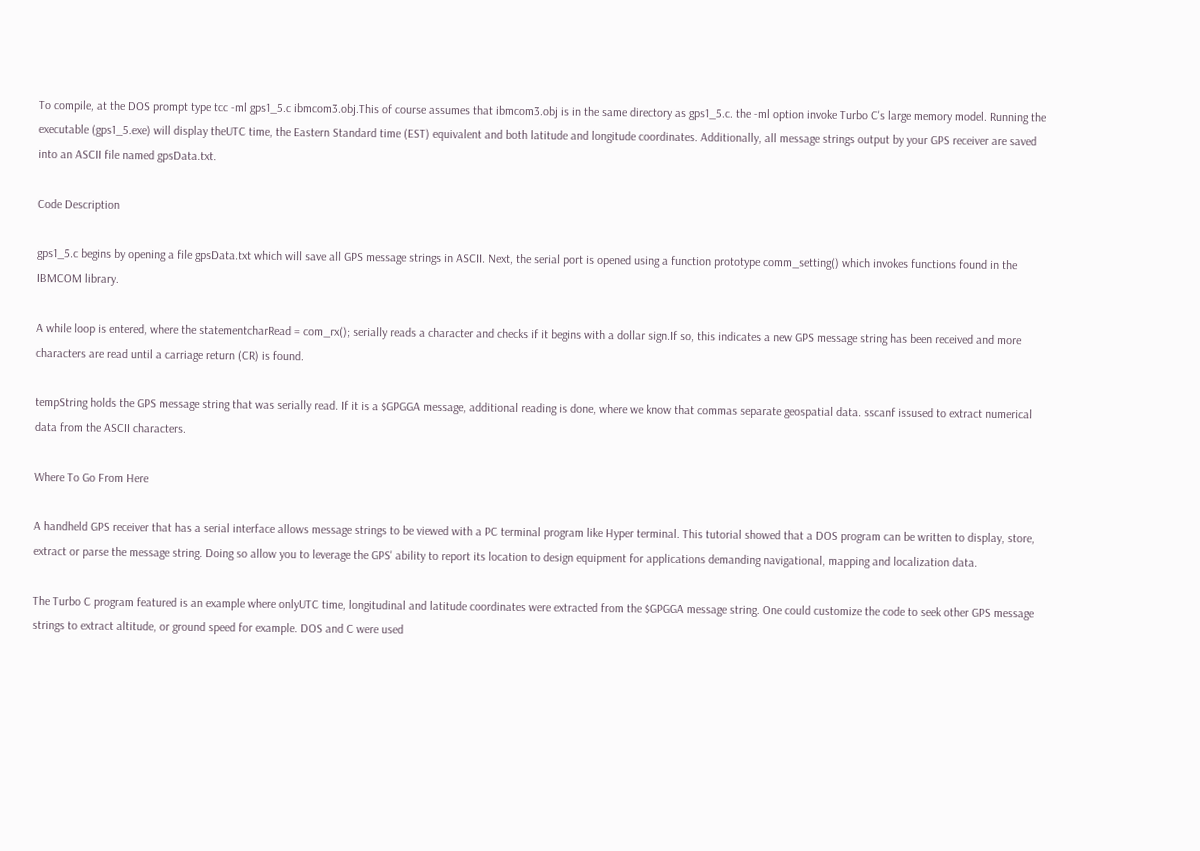To compile, at the DOS prompt type tcc -ml gps1_5.c ibmcom3.obj.This of course assumes that ibmcom3.obj is in the same directory as gps1_5.c. the -ml option invoke Turbo C's large memory model. Running the executable (gps1_5.exe) will display theUTC time, the Eastern Standard time (EST) equivalent and both latitude and longitude coordinates. Additionally, all message strings output by your GPS receiver are saved into an ASCII file named gpsData.txt.

Code Description

gps1_5.c begins by opening a file gpsData.txt which will save all GPS message strings in ASCII. Next, the serial port is opened using a function prototype comm_setting() which invokes functions found in the IBMCOM library.

A while loop is entered, where the statementcharRead = com_rx(); serially reads a character and checks if it begins with a dollar sign.If so, this indicates a new GPS message string has been received and more characters are read until a carriage return (CR) is found.

tempString holds the GPS message string that was serially read. If it is a $GPGGA message, additional reading is done, where we know that commas separate geospatial data. sscanf issused to extract numerical data from the ASCII characters.

Where To Go From Here

A handheld GPS receiver that has a serial interface allows message strings to be viewed with a PC terminal program like Hyper terminal. This tutorial showed that a DOS program can be written to display, store, extract or parse the message string. Doing so allow you to leverage the GPS' ability to report its location to design equipment for applications demanding navigational, mapping and localization data.

The Turbo C program featured is an example where onlyUTC time, longitudinal and latitude coordinates were extracted from the $GPGGA message string. One could customize the code to seek other GPS message strings to extract altitude, or ground speed for example. DOS and C were used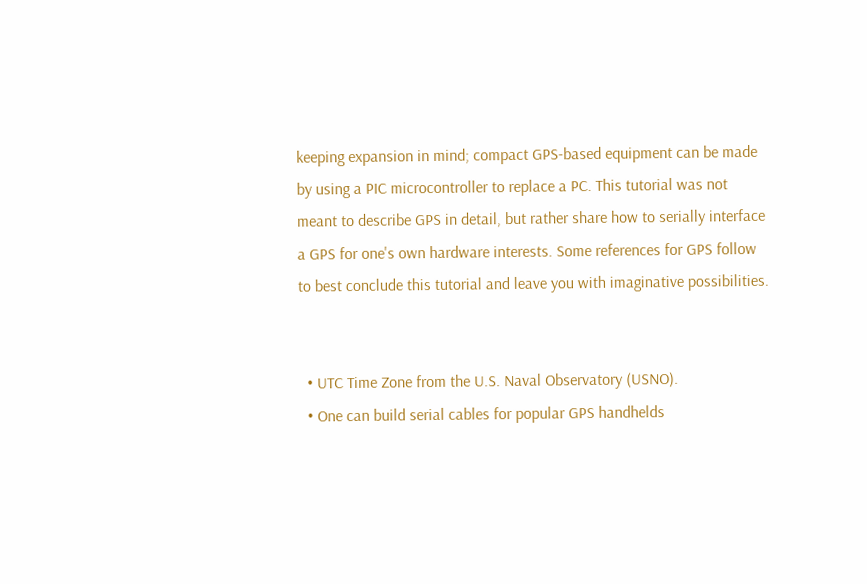keeping expansion in mind; compact GPS-based equipment can be made by using a PIC microcontroller to replace a PC. This tutorial was not meant to describe GPS in detail, but rather share how to serially interface a GPS for one's own hardware interests. Some references for GPS follow to best conclude this tutorial and leave you with imaginative possibilities.


  • UTC Time Zone from the U.S. Naval Observatory (USNO).
  • One can build serial cables for popular GPS handhelds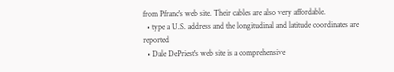from Pfranc's web site. Their cables are also very affordable.
  • type a U.S. address and the longitudinal and latitude coordinates are reported
  • Dale DePriest's web site is a comprehensive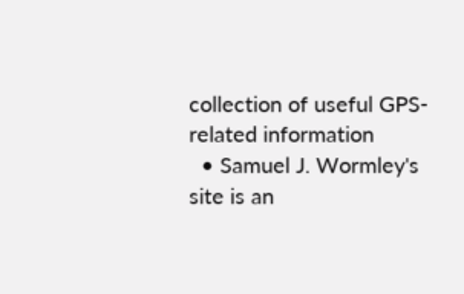collection of useful GPS-related information
  • Samuel J. Wormley's site is an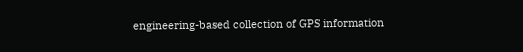engineering-based collection of GPS information